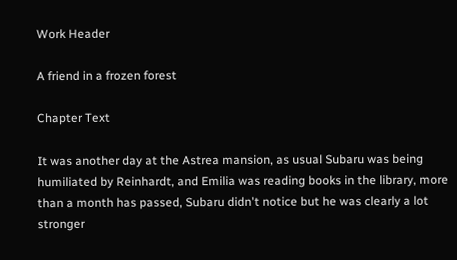Work Header

A friend in a frozen forest

Chapter Text

It was another day at the Astrea mansion, as usual Subaru was being humiliated by Reinhardt, and Emilia was reading books in the library, more than a month has passed, Subaru didn't notice but he was clearly a lot stronger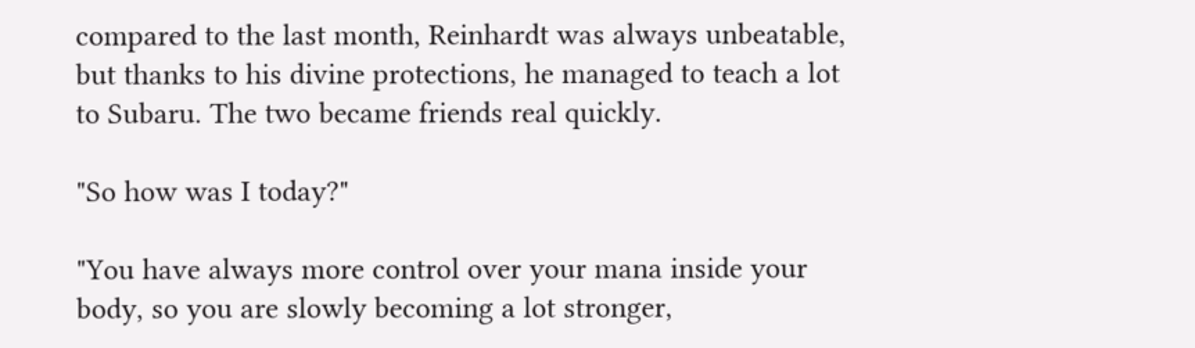compared to the last month, Reinhardt was always unbeatable, but thanks to his divine protections, he managed to teach a lot to Subaru. The two became friends real quickly.

"So how was I today?"

"You have always more control over your mana inside your body, so you are slowly becoming a lot stronger,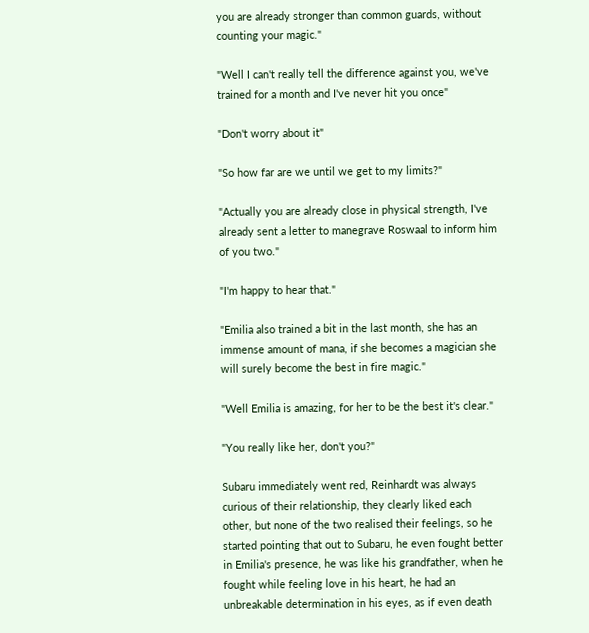you are already stronger than common guards, without counting your magic."

"Well I can't really tell the difference against you, we've trained for a month and I've never hit you once"

"Don't worry about it"

"So how far are we until we get to my limits?"

"Actually you are already close in physical strength, I've already sent a letter to manegrave Roswaal to inform him of you two."

"I'm happy to hear that."

"Emilia also trained a bit in the last month, she has an immense amount of mana, if she becomes a magician she will surely become the best in fire magic."

"Well Emilia is amazing, for her to be the best it's clear."

"You really like her, don't you?"

Subaru immediately went red, Reinhardt was always curious of their relationship, they clearly liked each other, but none of the two realised their feelings, so he started pointing that out to Subaru, he even fought better in Emilia's presence, he was like his grandfather, when he fought while feeling love in his heart, he had an unbreakable determination in his eyes, as if even death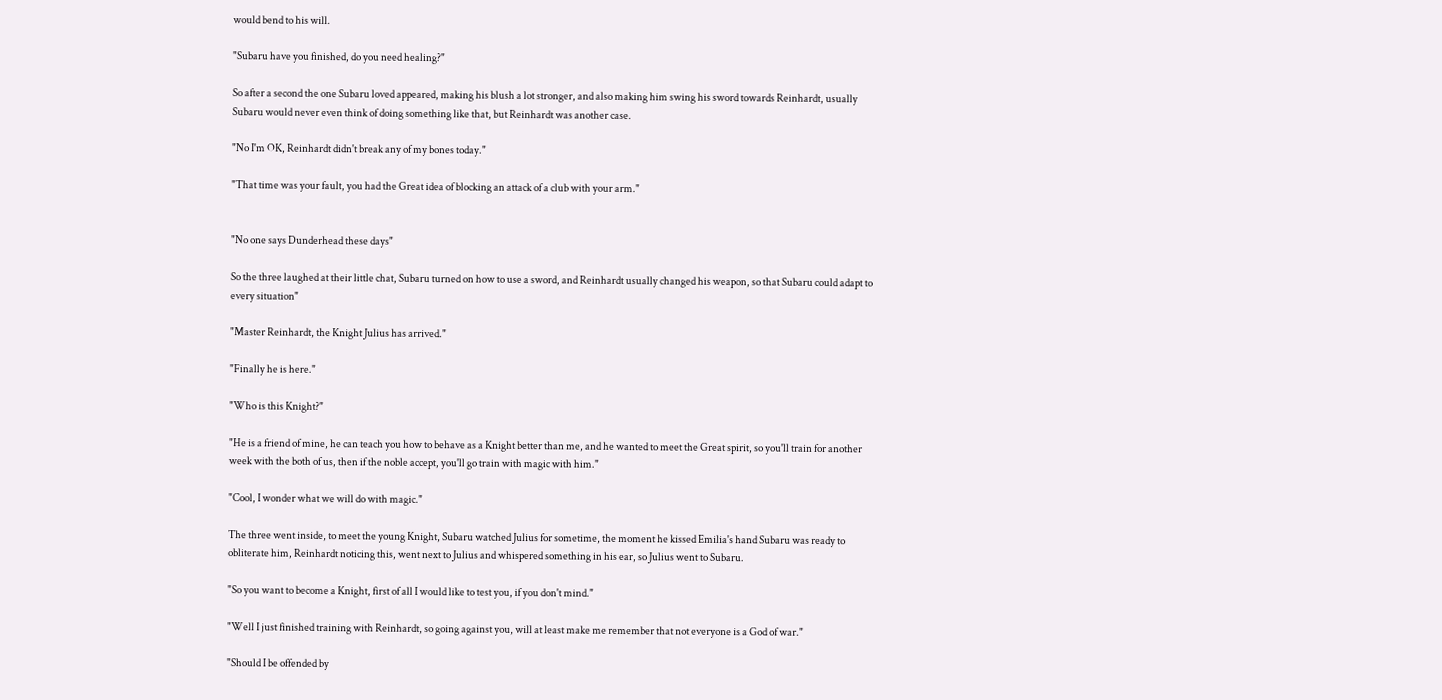would bend to his will.

"Subaru have you finished, do you need healing?"

So after a second the one Subaru loved appeared, making his blush a lot stronger, and also making him swing his sword towards Reinhardt, usually Subaru would never even think of doing something like that, but Reinhardt was another case.

"No I'm OK, Reinhardt didn't break any of my bones today."

"That time was your fault, you had the Great idea of blocking an attack of a club with your arm."


"No one says Dunderhead these days"

So the three laughed at their little chat, Subaru turned on how to use a sword, and Reinhardt usually changed his weapon, so that Subaru could adapt to every situation"

"Master Reinhardt, the Knight Julius has arrived."

"Finally he is here."

"Who is this Knight?"

"He is a friend of mine, he can teach you how to behave as a Knight better than me, and he wanted to meet the Great spirit, so you'll train for another week with the both of us, then if the noble accept, you'll go train with magic with him."

"Cool, I wonder what we will do with magic."

The three went inside, to meet the young Knight, Subaru watched Julius for sometime, the moment he kissed Emilia's hand Subaru was ready to obliterate him, Reinhardt noticing this, went next to Julius and whispered something in his ear, so Julius went to Subaru.

"So you want to become a Knight, first of all I would like to test you, if you don't mind."

"Well I just finished training with Reinhardt, so going against you, will at least make me remember that not everyone is a God of war."

"Should I be offended by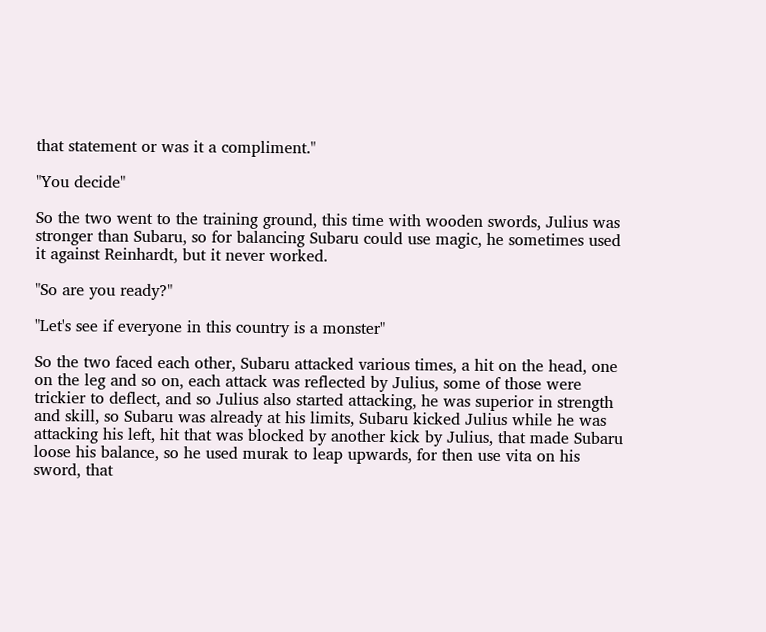that statement or was it a compliment."

"You decide"

So the two went to the training ground, this time with wooden swords, Julius was stronger than Subaru, so for balancing Subaru could use magic, he sometimes used it against Reinhardt, but it never worked.

"So are you ready?"

"Let's see if everyone in this country is a monster"

So the two faced each other, Subaru attacked various times, a hit on the head, one on the leg and so on, each attack was reflected by Julius, some of those were trickier to deflect, and so Julius also started attacking, he was superior in strength and skill, so Subaru was already at his limits, Subaru kicked Julius while he was attacking his left, hit that was blocked by another kick by Julius, that made Subaru loose his balance, so he used murak to leap upwards, for then use vita on his sword, that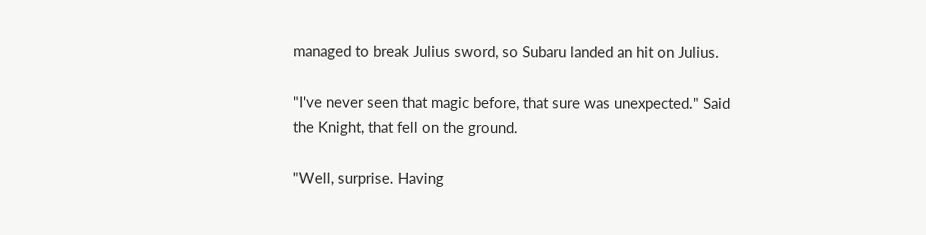managed to break Julius sword, so Subaru landed an hit on Julius.

"I've never seen that magic before, that sure was unexpected." Said the Knight, that fell on the ground.

"Well, surprise. Having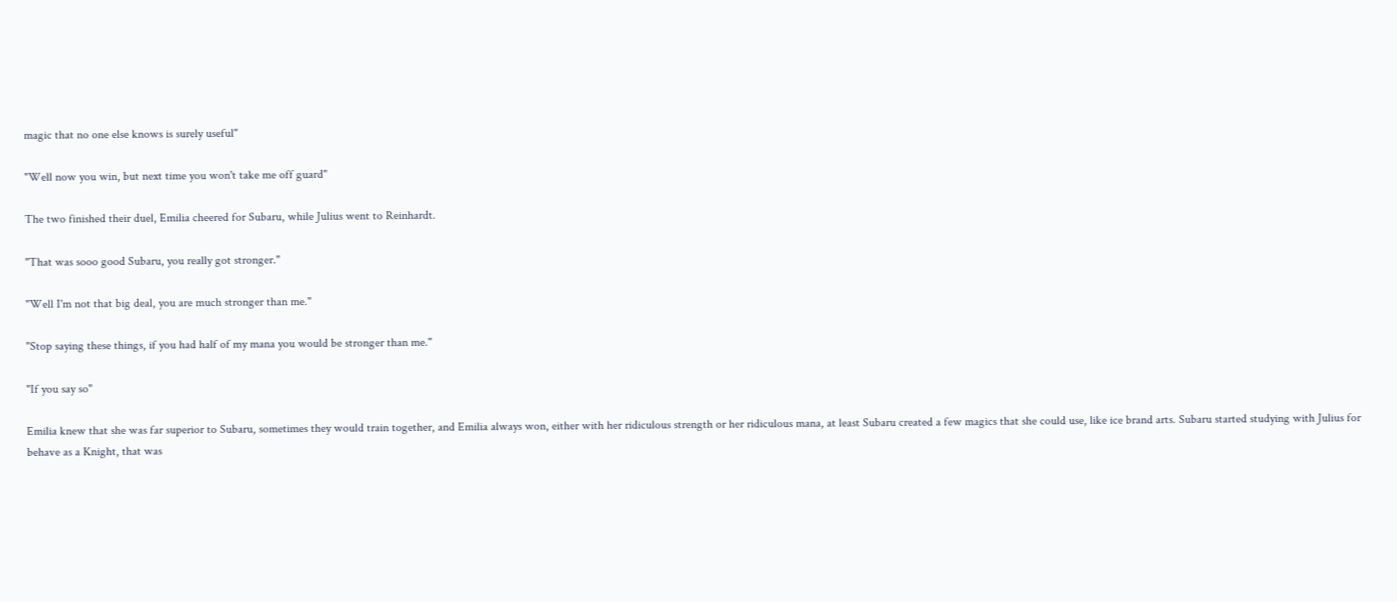magic that no one else knows is surely useful"

"Well now you win, but next time you won't take me off guard"

The two finished their duel, Emilia cheered for Subaru, while Julius went to Reinhardt.

"That was sooo good Subaru, you really got stronger."

"Well I'm not that big deal, you are much stronger than me."

"Stop saying these things, if you had half of my mana you would be stronger than me."

"If you say so"

Emilia knew that she was far superior to Subaru, sometimes they would train together, and Emilia always won, either with her ridiculous strength or her ridiculous mana, at least Subaru created a few magics that she could use, like ice brand arts. Subaru started studying with Julius for behave as a Knight, that was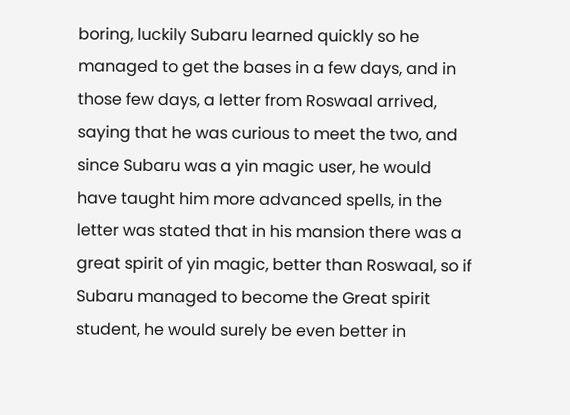boring, luckily Subaru learned quickly so he managed to get the bases in a few days, and in those few days, a letter from Roswaal arrived, saying that he was curious to meet the two, and since Subaru was a yin magic user, he would have taught him more advanced spells, in the letter was stated that in his mansion there was a great spirit of yin magic, better than Roswaal, so if Subaru managed to become the Great spirit student, he would surely be even better in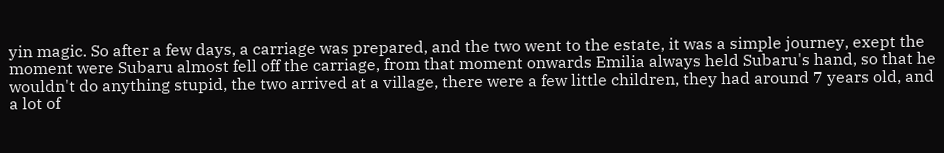yin magic. So after a few days, a carriage was prepared, and the two went to the estate, it was a simple journey, exept the moment were Subaru almost fell off the carriage, from that moment onwards Emilia always held Subaru's hand, so that he wouldn't do anything stupid, the two arrived at a village, there were a few little children, they had around 7 years old, and a lot of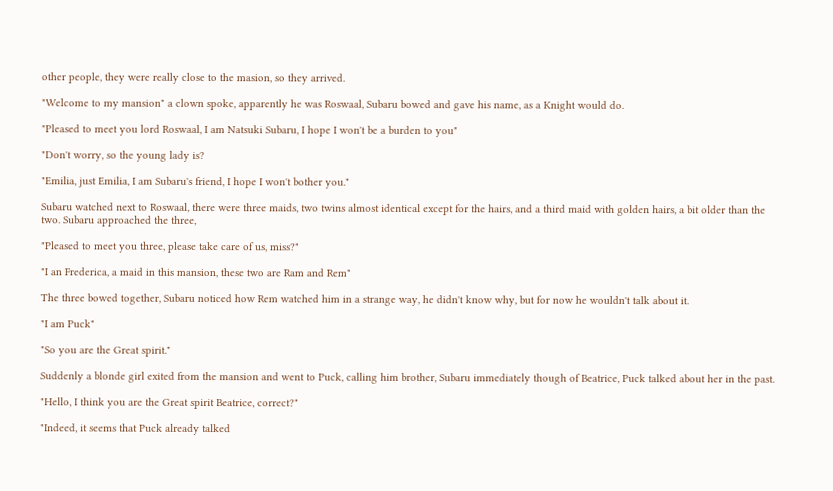other people, they were really close to the masion, so they arrived.

"Welcome to my mansion" a clown spoke, apparently he was Roswaal, Subaru bowed and gave his name, as a Knight would do.

"Pleased to meet you lord Roswaal, I am Natsuki Subaru, I hope I won't be a burden to you"

"Don't worry, so the young lady is?

"Emilia, just Emilia, I am Subaru's friend, I hope I won't bother you."

Subaru watched next to Roswaal, there were three maids, two twins almost identical except for the hairs, and a third maid with golden hairs, a bit older than the two. Subaru approached the three,

"Pleased to meet you three, please take care of us, miss?"

"I an Frederica, a maid in this mansion, these two are Ram and Rem"

The three bowed together, Subaru noticed how Rem watched him in a strange way, he didn't know why, but for now he wouldn't talk about it.

"I am Puck"

"So you are the Great spirit."

Suddenly a blonde girl exited from the mansion and went to Puck, calling him brother, Subaru immediately though of Beatrice, Puck talked about her in the past.

"Hello, I think you are the Great spirit Beatrice, correct?"

"Indeed, it seems that Puck already talked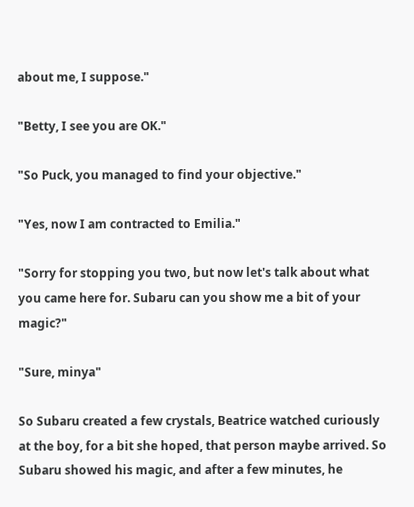about me, I suppose."

"Betty, I see you are OK."

"So Puck, you managed to find your objective."

"Yes, now I am contracted to Emilia."

"Sorry for stopping you two, but now let's talk about what you came here for. Subaru can you show me a bit of your magic?"

"Sure, minya"

So Subaru created a few crystals, Beatrice watched curiously at the boy, for a bit she hoped, that person maybe arrived. So Subaru showed his magic, and after a few minutes, he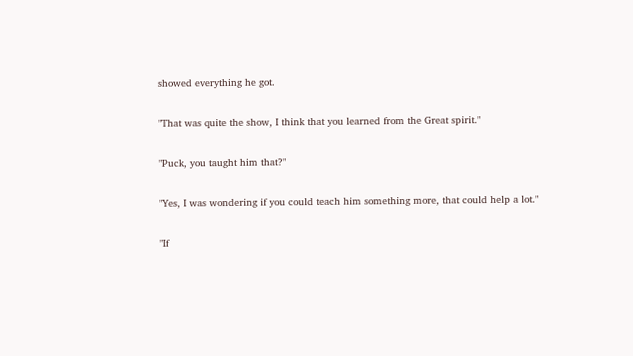showed everything he got.

"That was quite the show, I think that you learned from the Great spirit."

"Puck, you taught him that?"

"Yes, I was wondering if you could teach him something more, that could help a lot."

"If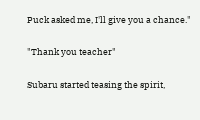Puck asked me, I'll give you a chance."

"Thank you teacher"

Subaru started teasing the spirit,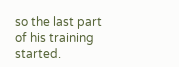so the last part of his training started.